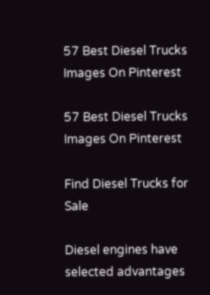57 Best Diesel Trucks Images On Pinterest

57 Best Diesel Trucks Images On Pinterest

Find Diesel Trucks for Sale

Diesel engines have selected advantages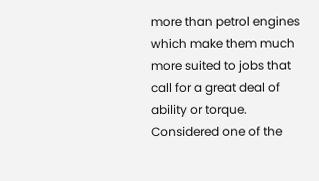more than petrol engines which make them much more suited to jobs that call for a great deal of ability or torque. Considered one of the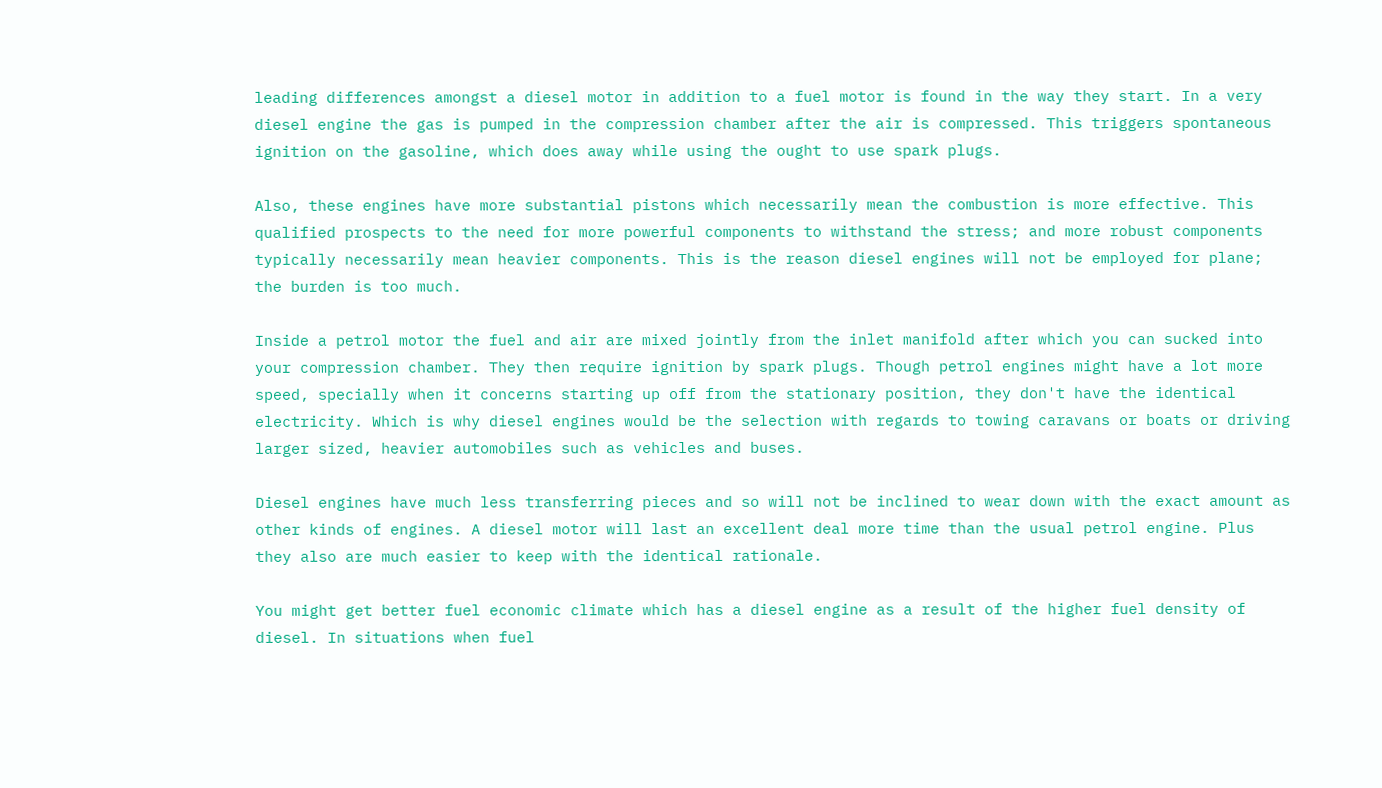leading differences amongst a diesel motor in addition to a fuel motor is found in the way they start. In a very diesel engine the gas is pumped in the compression chamber after the air is compressed. This triggers spontaneous ignition on the gasoline, which does away while using the ought to use spark plugs.

Also, these engines have more substantial pistons which necessarily mean the combustion is more effective. This qualified prospects to the need for more powerful components to withstand the stress; and more robust components typically necessarily mean heavier components. This is the reason diesel engines will not be employed for plane; the burden is too much.

Inside a petrol motor the fuel and air are mixed jointly from the inlet manifold after which you can sucked into your compression chamber. They then require ignition by spark plugs. Though petrol engines might have a lot more speed, specially when it concerns starting up off from the stationary position, they don't have the identical electricity. Which is why diesel engines would be the selection with regards to towing caravans or boats or driving larger sized, heavier automobiles such as vehicles and buses.

Diesel engines have much less transferring pieces and so will not be inclined to wear down with the exact amount as other kinds of engines. A diesel motor will last an excellent deal more time than the usual petrol engine. Plus they also are much easier to keep with the identical rationale.

You might get better fuel economic climate which has a diesel engine as a result of the higher fuel density of diesel. In situations when fuel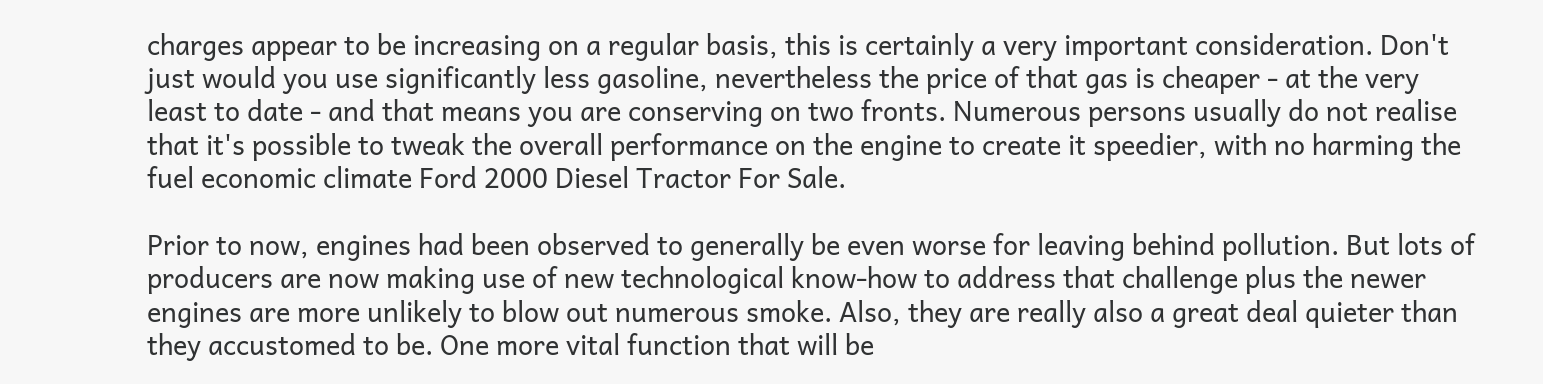charges appear to be increasing on a regular basis, this is certainly a very important consideration. Don't just would you use significantly less gasoline, nevertheless the price of that gas is cheaper - at the very least to date - and that means you are conserving on two fronts. Numerous persons usually do not realise that it's possible to tweak the overall performance on the engine to create it speedier, with no harming the fuel economic climate Ford 2000 Diesel Tractor For Sale.

Prior to now, engines had been observed to generally be even worse for leaving behind pollution. But lots of producers are now making use of new technological know-how to address that challenge plus the newer engines are more unlikely to blow out numerous smoke. Also, they are really also a great deal quieter than they accustomed to be. One more vital function that will be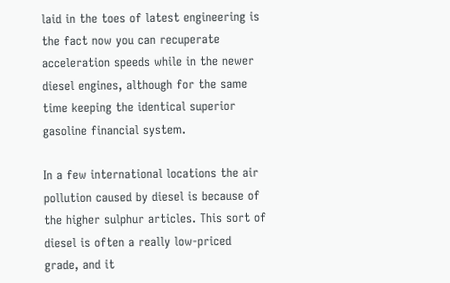laid in the toes of latest engineering is the fact now you can recuperate acceleration speeds while in the newer diesel engines, although for the same time keeping the identical superior gasoline financial system.

In a few international locations the air pollution caused by diesel is because of the higher sulphur articles. This sort of diesel is often a really low-priced grade, and it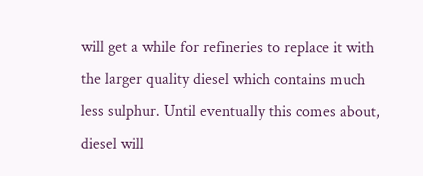will get a while for refineries to replace it with the larger quality diesel which contains much less sulphur. Until eventually this comes about, diesel will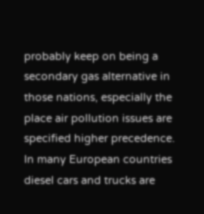probably keep on being a secondary gas alternative in those nations, especially the place air pollution issues are specified higher precedence. In many European countries diesel cars and trucks are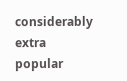considerably extra popular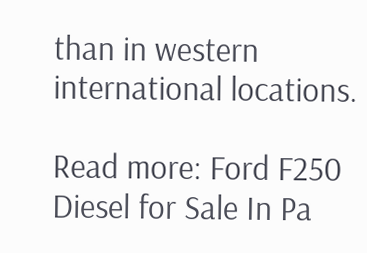than in western international locations.

Read more: Ford F250 Diesel for Sale In Pa